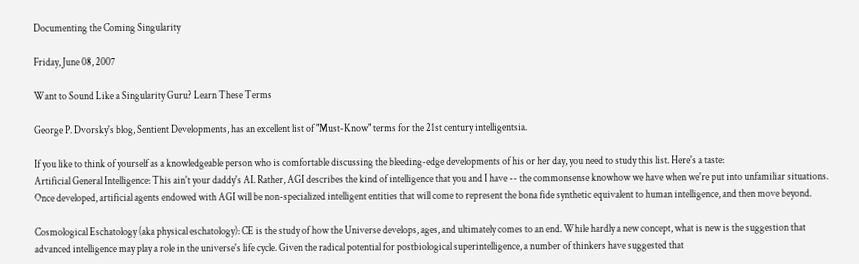Documenting the Coming Singularity

Friday, June 08, 2007

Want to Sound Like a Singularity Guru? Learn These Terms

George P. Dvorsky's blog, Sentient Developments, has an excellent list of "Must-Know" terms for the 21st century intelligentsia.

If you like to think of yourself as a knowledgeable person who is comfortable discussing the bleeding-edge developments of his or her day, you need to study this list. Here's a taste:
Artificial General Intelligence: This ain't your daddy's AI. Rather, AGI describes the kind of intelligence that you and I have -- the commonsense knowhow we have when we're put into unfamiliar situations. Once developed, artificial agents endowed with AGI will be non-specialized intelligent entities that will come to represent the bona fide synthetic equivalent to human intelligence, and then move beyond.

Cosmological Eschatology (aka physical eschatology): CE is the study of how the Universe develops, ages, and ultimately comes to an end. While hardly a new concept, what is new is the suggestion that advanced intelligence may play a role in the universe's life cycle. Given the radical potential for postbiological superintelligence, a number of thinkers have suggested that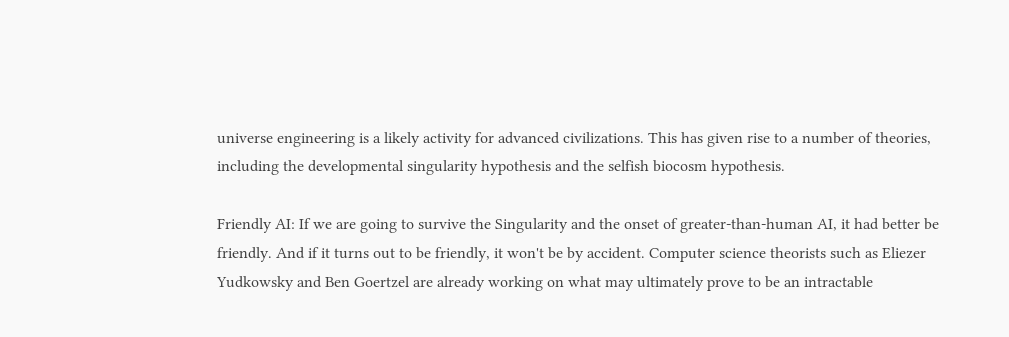universe engineering is a likely activity for advanced civilizations. This has given rise to a number of theories, including the developmental singularity hypothesis and the selfish biocosm hypothesis.

Friendly AI: If we are going to survive the Singularity and the onset of greater-than-human AI, it had better be friendly. And if it turns out to be friendly, it won't be by accident. Computer science theorists such as Eliezer Yudkowsky and Ben Goertzel are already working on what may ultimately prove to be an intractable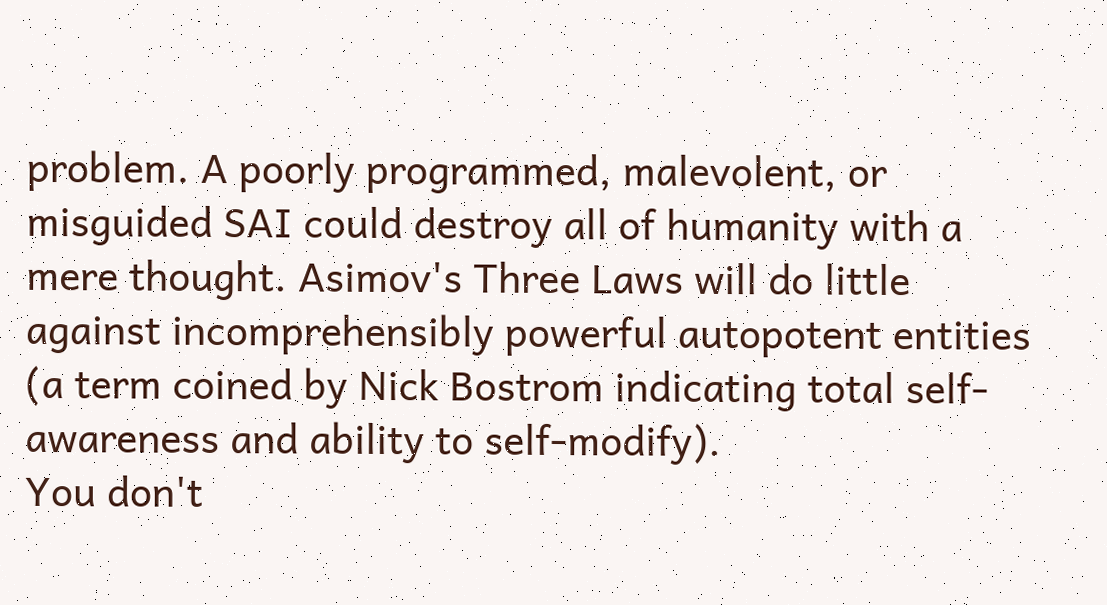problem. A poorly programmed, malevolent, or misguided SAI could destroy all of humanity with a mere thought. Asimov's Three Laws will do little against incomprehensibly powerful autopotent entities (a term coined by Nick Bostrom indicating total self-awareness and ability to self-modify).
You don't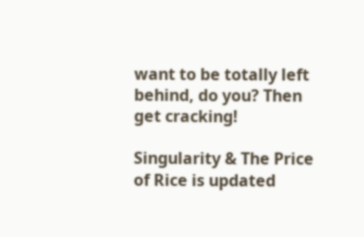want to be totally left behind, do you? Then get cracking!

Singularity & The Price of Rice is updated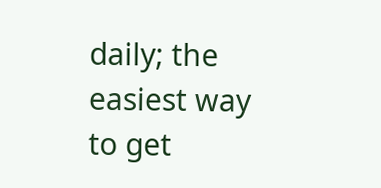daily; the easiest way to get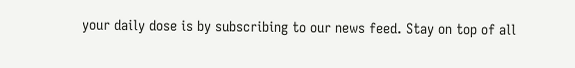your daily dose is by subscribing to our news feed. Stay on top of all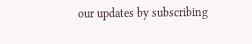our updates by subscribing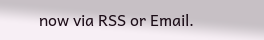now via RSS or Email.